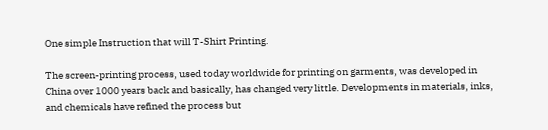One simple Instruction that will T-Shirt Printing.

The screen-printing process, used today worldwide for printing on garments, was developed in China over 1000 years back and basically, has changed very little. Developments in materials, inks, and chemicals have refined the process but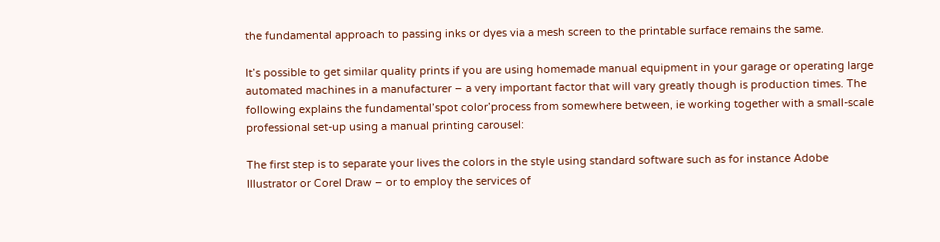the fundamental approach to passing inks or dyes via a mesh screen to the printable surface remains the same.

It’s possible to get similar quality prints if you are using homemade manual equipment in your garage or operating large automated machines in a manufacturer – a very important factor that will vary greatly though is production times. The following explains the fundamental’spot color’process from somewhere between, ie working together with a small-scale professional set-up using a manual printing carousel:

The first step is to separate your lives the colors in the style using standard software such as for instance Adobe Illustrator or Corel Draw – or to employ the services of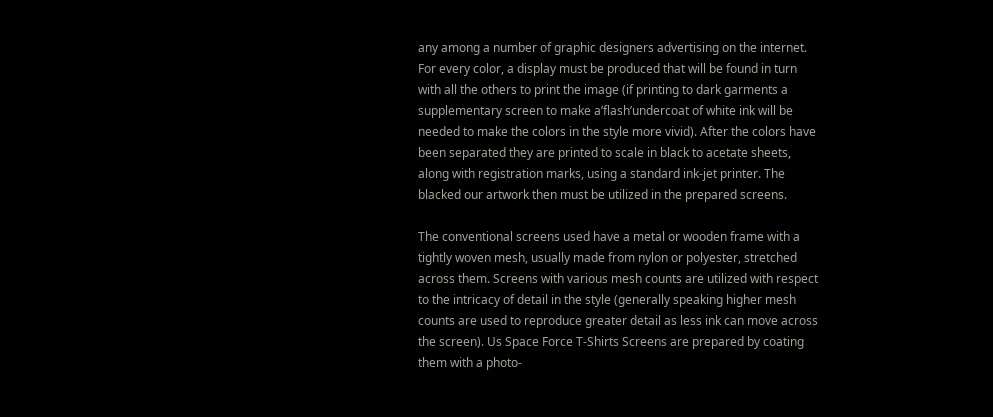any among a number of graphic designers advertising on the internet. For every color, a display must be produced that will be found in turn with all the others to print the image (if printing to dark garments a supplementary screen to make a’flash’undercoat of white ink will be needed to make the colors in the style more vivid). After the colors have been separated they are printed to scale in black to acetate sheets, along with registration marks, using a standard ink-jet printer. The blacked our artwork then must be utilized in the prepared screens.

The conventional screens used have a metal or wooden frame with a tightly woven mesh, usually made from nylon or polyester, stretched across them. Screens with various mesh counts are utilized with respect to the intricacy of detail in the style (generally speaking higher mesh counts are used to reproduce greater detail as less ink can move across the screen). Us Space Force T-Shirts Screens are prepared by coating them with a photo-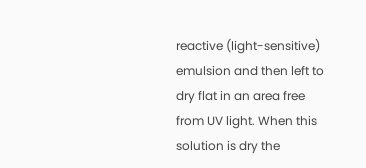reactive (light-sensitive) emulsion and then left to dry flat in an area free from UV light. When this solution is dry the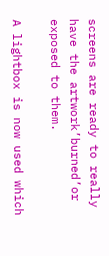screens are ready to really have the artwork’burned’or exposed to them.

A lightbox is now used which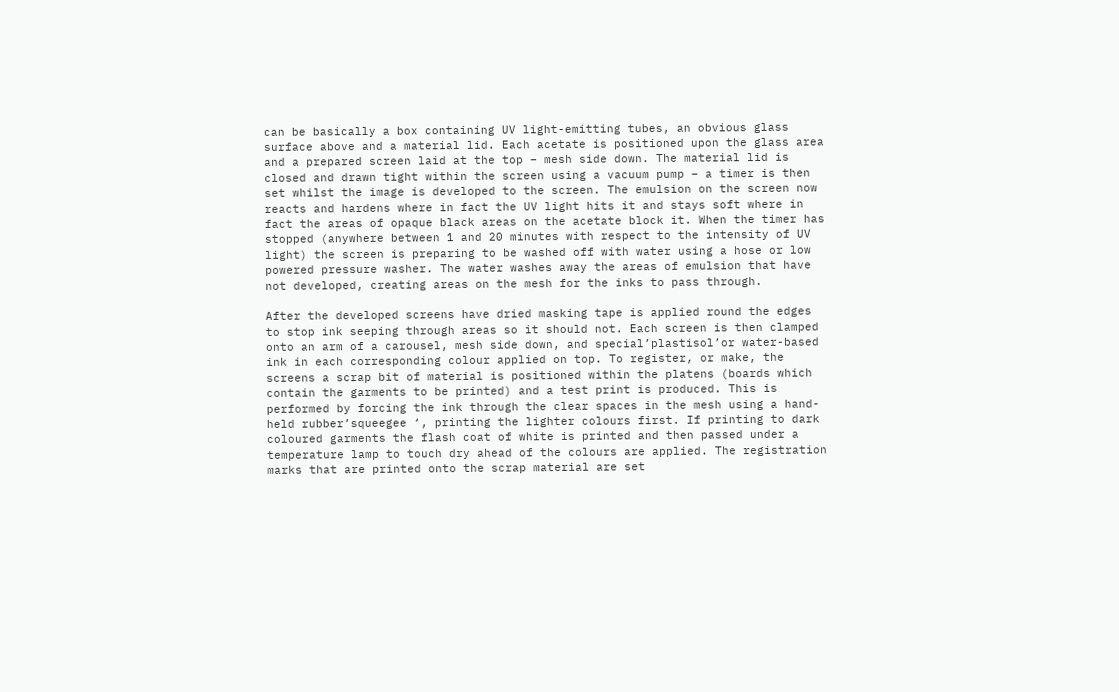can be basically a box containing UV light-emitting tubes, an obvious glass surface above and a material lid. Each acetate is positioned upon the glass area and a prepared screen laid at the top – mesh side down. The material lid is closed and drawn tight within the screen using a vacuum pump – a timer is then set whilst the image is developed to the screen. The emulsion on the screen now reacts and hardens where in fact the UV light hits it and stays soft where in fact the areas of opaque black areas on the acetate block it. When the timer has stopped (anywhere between 1 and 20 minutes with respect to the intensity of UV light) the screen is preparing to be washed off with water using a hose or low powered pressure washer. The water washes away the areas of emulsion that have not developed, creating areas on the mesh for the inks to pass through.

After the developed screens have dried masking tape is applied round the edges to stop ink seeping through areas so it should not. Each screen is then clamped onto an arm of a carousel, mesh side down, and special’plastisol’or water-based ink in each corresponding colour applied on top. To register, or make, the screens a scrap bit of material is positioned within the platens (boards which contain the garments to be printed) and a test print is produced. This is performed by forcing the ink through the clear spaces in the mesh using a hand-held rubber’squeegee ‘, printing the lighter colours first. If printing to dark coloured garments the flash coat of white is printed and then passed under a temperature lamp to touch dry ahead of the colours are applied. The registration marks that are printed onto the scrap material are set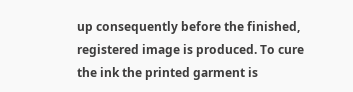up consequently before the finished, registered image is produced. To cure the ink the printed garment is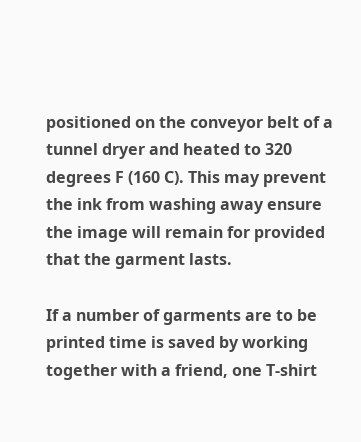positioned on the conveyor belt of a tunnel dryer and heated to 320 degrees F (160 C). This may prevent the ink from washing away ensure the image will remain for provided that the garment lasts.

If a number of garments are to be printed time is saved by working together with a friend, one T-shirt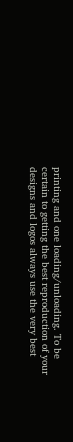printing and one loading/unloading. To be certain to getting the best reproduction of your designs and logos always use the very best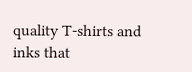quality T-shirts and inks that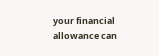your financial allowance can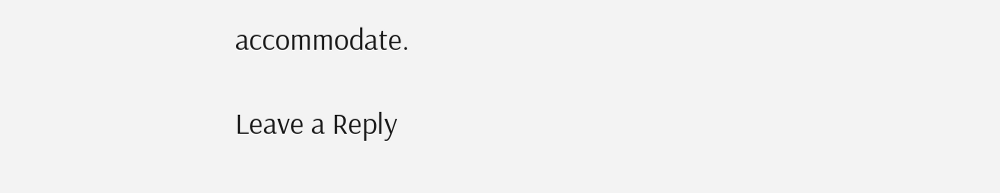accommodate.

Leave a Reply